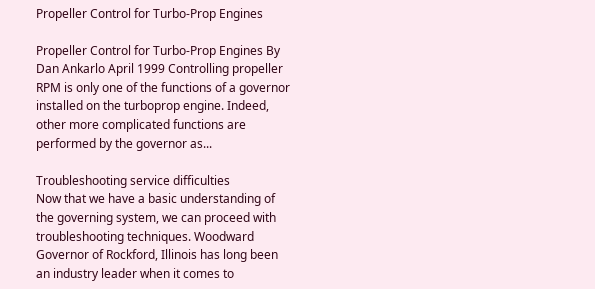Propeller Control for Turbo-Prop Engines

Propeller Control for Turbo-Prop Engines By Dan Ankarlo April 1999 Controlling propeller RPM is only one of the functions of a governor installed on the turboprop engine. Indeed, other more complicated functions are performed by the governor as...

Troubleshooting service difficulties
Now that we have a basic understanding of the governing system, we can proceed with troubleshooting techniques. Woodward Governor of Rockford, Illinois has long been an industry leader when it comes to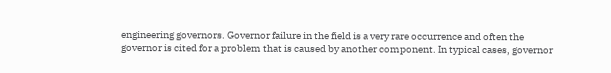engineering governors. Governor failure in the field is a very rare occurrence and often the governor is cited for a problem that is caused by another component. In typical cases, governor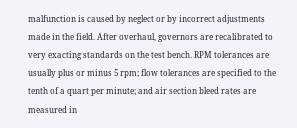malfunction is caused by neglect or by incorrect adjustments made in the field. After overhaul, governors are recalibrated to very exacting standards on the test bench. RPM tolerances are usually plus or minus 5 rpm; flow tolerances are specified to the tenth of a quart per minute; and air section bleed rates are measured in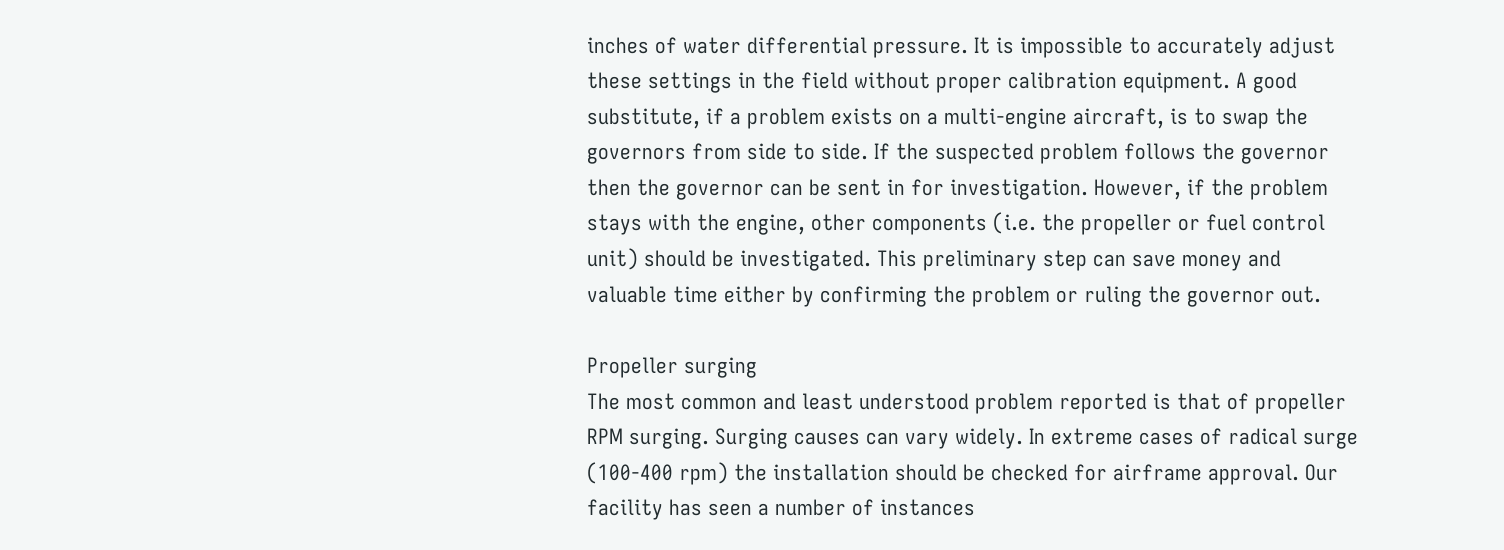inches of water differential pressure. It is impossible to accurately adjust these settings in the field without proper calibration equipment. A good substitute, if a problem exists on a multi-engine aircraft, is to swap the governors from side to side. If the suspected problem follows the governor then the governor can be sent in for investigation. However, if the problem stays with the engine, other components (i.e. the propeller or fuel control unit) should be investigated. This preliminary step can save money and valuable time either by confirming the problem or ruling the governor out.

Propeller surging
The most common and least understood problem reported is that of propeller RPM surging. Surging causes can vary widely. In extreme cases of radical surge (100-400 rpm) the installation should be checked for airframe approval. Our facility has seen a number of instances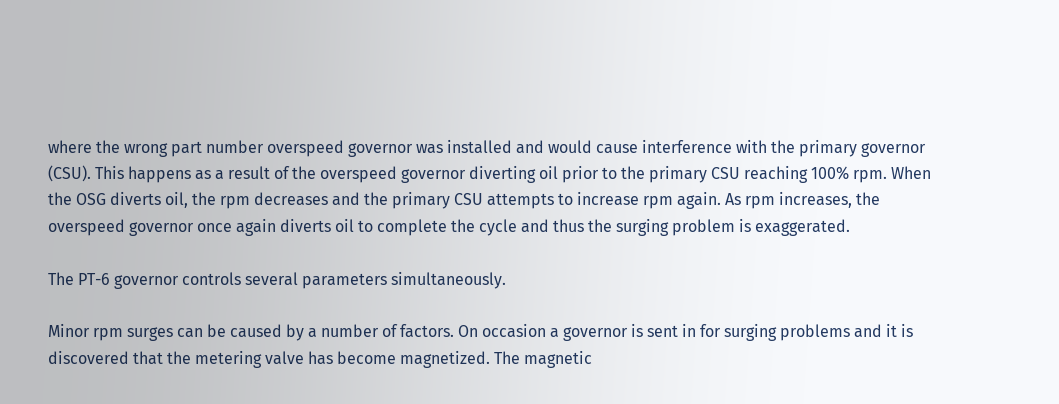where the wrong part number overspeed governor was installed and would cause interference with the primary governor (CSU). This happens as a result of the overspeed governor diverting oil prior to the primary CSU reaching 100% rpm. When the OSG diverts oil, the rpm decreases and the primary CSU attempts to increase rpm again. As rpm increases, the overspeed governor once again diverts oil to complete the cycle and thus the surging problem is exaggerated.

The PT-6 governor controls several parameters simultaneously.

Minor rpm surges can be caused by a number of factors. On occasion a governor is sent in for surging problems and it is discovered that the metering valve has become magnetized. The magnetic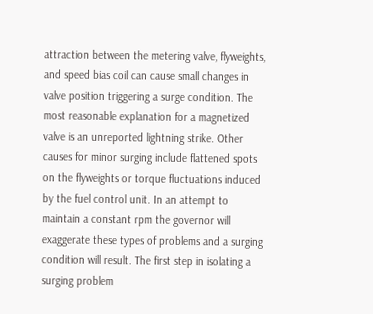attraction between the metering valve, flyweights, and speed bias coil can cause small changes in valve position triggering a surge condition. The most reasonable explanation for a magnetized valve is an unreported lightning strike. Other causes for minor surging include flattened spots on the flyweights or torque fluctuations induced by the fuel control unit. In an attempt to maintain a constant rpm the governor will exaggerate these types of problems and a surging condition will result. The first step in isolating a surging problem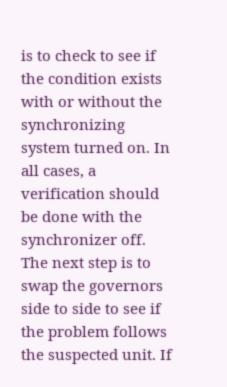is to check to see if the condition exists with or without the synchronizing system turned on. In all cases, a verification should be done with the synchronizer off. The next step is to swap the governors side to side to see if the problem follows the suspected unit. If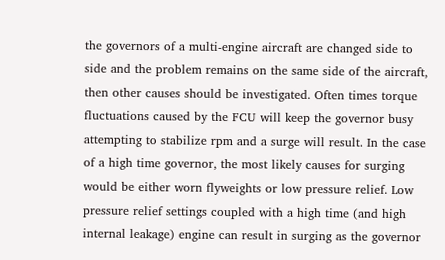the governors of a multi-engine aircraft are changed side to side and the problem remains on the same side of the aircraft, then other causes should be investigated. Often times torque fluctuations caused by the FCU will keep the governor busy attempting to stabilize rpm and a surge will result. In the case of a high time governor, the most likely causes for surging would be either worn flyweights or low pressure relief. Low pressure relief settings coupled with a high time (and high internal leakage) engine can result in surging as the governor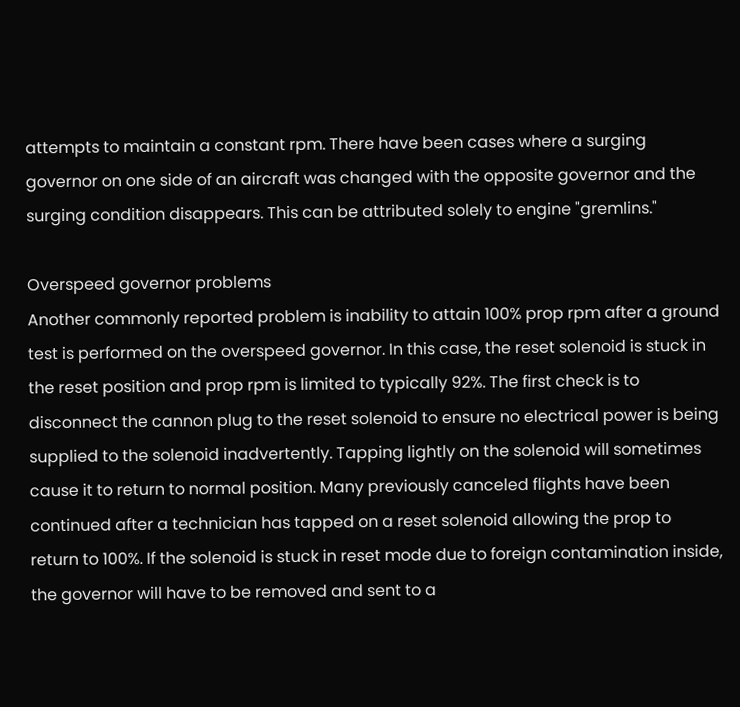attempts to maintain a constant rpm. There have been cases where a surging governor on one side of an aircraft was changed with the opposite governor and the surging condition disappears. This can be attributed solely to engine "gremlins."

Overspeed governor problems
Another commonly reported problem is inability to attain 100% prop rpm after a ground test is performed on the overspeed governor. In this case, the reset solenoid is stuck in the reset position and prop rpm is limited to typically 92%. The first check is to disconnect the cannon plug to the reset solenoid to ensure no electrical power is being supplied to the solenoid inadvertently. Tapping lightly on the solenoid will sometimes cause it to return to normal position. Many previously canceled flights have been continued after a technician has tapped on a reset solenoid allowing the prop to return to 100%. If the solenoid is stuck in reset mode due to foreign contamination inside, the governor will have to be removed and sent to a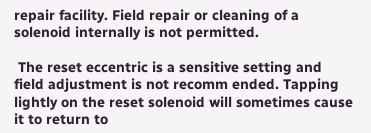repair facility. Field repair or cleaning of a solenoid internally is not permitted.

 The reset eccentric is a sensitive setting and field adjustment is not recomm ended. Tapping lightly on the reset solenoid will sometimes cause it to return to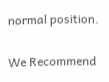normal position.

We Recommend